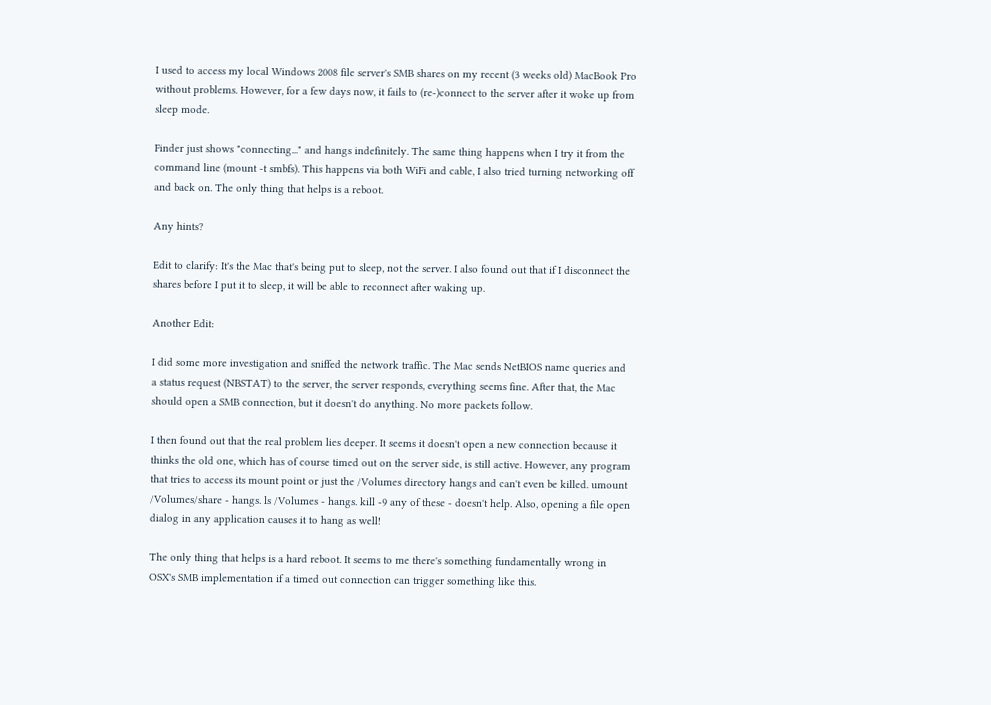I used to access my local Windows 2008 file server's SMB shares on my recent (3 weeks old) MacBook Pro without problems. However, for a few days now, it fails to (re-)connect to the server after it woke up from sleep mode.

Finder just shows "connecting..." and hangs indefinitely. The same thing happens when I try it from the command line (mount -t smbfs). This happens via both WiFi and cable, I also tried turning networking off and back on. The only thing that helps is a reboot.

Any hints?

Edit to clarify: It's the Mac that's being put to sleep, not the server. I also found out that if I disconnect the shares before I put it to sleep, it will be able to reconnect after waking up.

Another Edit:

I did some more investigation and sniffed the network traffic. The Mac sends NetBIOS name queries and a status request (NBSTAT) to the server, the server responds, everything seems fine. After that, the Mac should open a SMB connection, but it doesn't do anything. No more packets follow.

I then found out that the real problem lies deeper. It seems it doesn't open a new connection because it thinks the old one, which has of course timed out on the server side, is still active. However, any program that tries to access its mount point or just the /Volumes directory hangs and can't even be killed. umount /Volumes/share - hangs. ls /Volumes - hangs. kill -9 any of these - doesn't help. Also, opening a file open dialog in any application causes it to hang as well!

The only thing that helps is a hard reboot. It seems to me there's something fundamentally wrong in OSX's SMB implementation if a timed out connection can trigger something like this.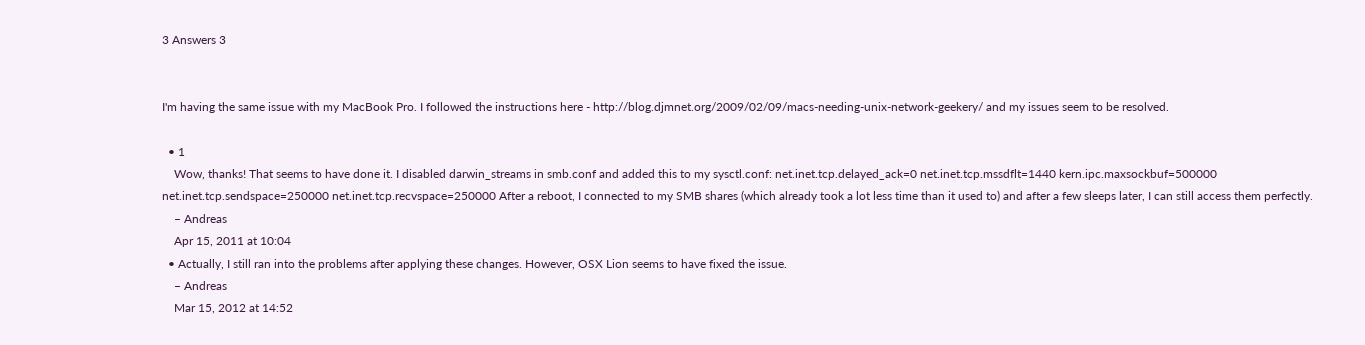3 Answers 3


I'm having the same issue with my MacBook Pro. I followed the instructions here - http://blog.djmnet.org/2009/02/09/macs-needing-unix-network-geekery/ and my issues seem to be resolved.

  • 1
    Wow, thanks! That seems to have done it. I disabled darwin_streams in smb.conf and added this to my sysctl.conf: net.inet.tcp.delayed_ack=0 net.inet.tcp.mssdflt=1440 kern.ipc.maxsockbuf=500000 net.inet.tcp.sendspace=250000 net.inet.tcp.recvspace=250000 After a reboot, I connected to my SMB shares (which already took a lot less time than it used to) and after a few sleeps later, I can still access them perfectly.
    – Andreas
    Apr 15, 2011 at 10:04
  • Actually, I still ran into the problems after applying these changes. However, OSX Lion seems to have fixed the issue.
    – Andreas
    Mar 15, 2012 at 14:52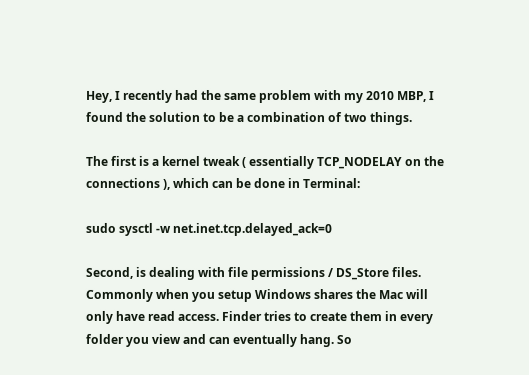Hey, I recently had the same problem with my 2010 MBP, I found the solution to be a combination of two things.

The first is a kernel tweak ( essentially TCP_NODELAY on the connections ), which can be done in Terminal:

sudo sysctl -w net.inet.tcp.delayed_ack=0

Second, is dealing with file permissions / DS_Store files. Commonly when you setup Windows shares the Mac will only have read access. Finder tries to create them in every folder you view and can eventually hang. So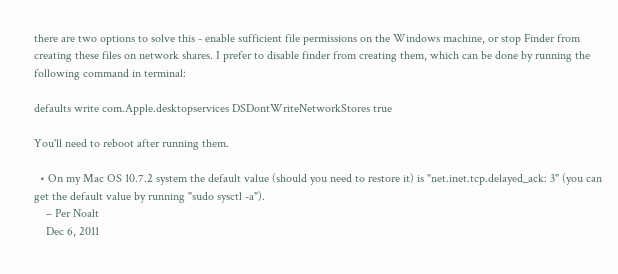there are two options to solve this - enable sufficient file permissions on the Windows machine, or stop Finder from creating these files on network shares. I prefer to disable finder from creating them, which can be done by running the following command in terminal:

defaults write com.Apple.desktopservices DSDontWriteNetworkStores true

You'll need to reboot after running them.

  • On my Mac OS 10.7.2 system the default value (should you need to restore it) is "net.inet.tcp.delayed_ack: 3" (you can get the default value by running "sudo sysctl -a").
    – Per Noalt
    Dec 6, 2011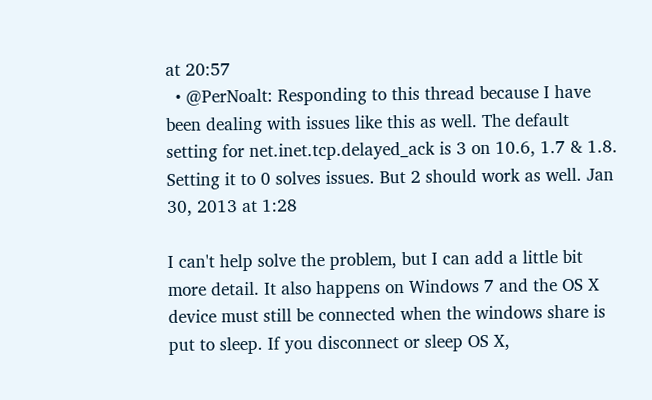at 20:57
  • @PerNoalt: Responding to this thread because I have been dealing with issues like this as well. The default setting for net.inet.tcp.delayed_ack is 3 on 10.6, 1.7 & 1.8. Setting it to 0 solves issues. But 2 should work as well. Jan 30, 2013 at 1:28

I can't help solve the problem, but I can add a little bit more detail. It also happens on Windows 7 and the OS X device must still be connected when the windows share is put to sleep. If you disconnect or sleep OS X,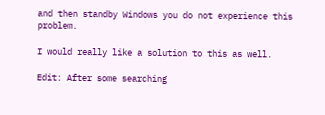and then standby Windows you do not experience this problem.

I would really like a solution to this as well.

Edit: After some searching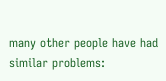many other people have had similar problems: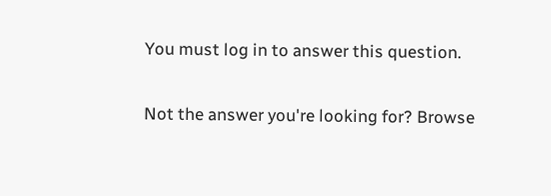You must log in to answer this question.

Not the answer you're looking for? Browse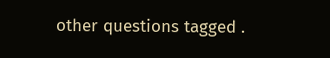other questions tagged .